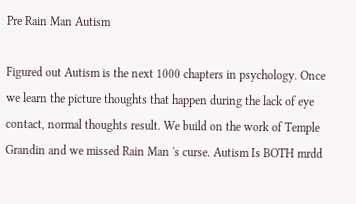Pre Rain Man Autism

Figured out Autism is the next 1000 chapters in psychology. Once we learn the picture thoughts that happen during the lack of eye contact, normal thoughts result. We build on the work of Temple Grandin and we missed Rain Man 's curse. Autism Is BOTH mrdd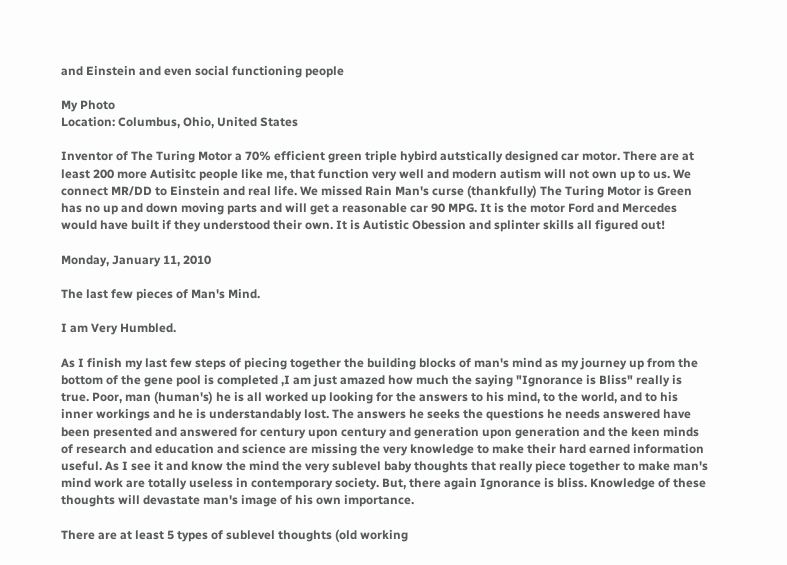and Einstein and even social functioning people

My Photo
Location: Columbus, Ohio, United States

Inventor of The Turing Motor a 70% efficient green triple hybird autstically designed car motor. There are at least 200 more Autisitc people like me, that function very well and modern autism will not own up to us. We connect MR/DD to Einstein and real life. We missed Rain Man's curse (thankfully) The Turing Motor is Green has no up and down moving parts and will get a reasonable car 90 MPG. It is the motor Ford and Mercedes would have built if they understood their own. It is Autistic Obession and splinter skills all figured out!

Monday, January 11, 2010

The last few pieces of Man's Mind.

I am Very Humbled.

As I finish my last few steps of piecing together the building blocks of man's mind as my journey up from the bottom of the gene pool is completed ,I am just amazed how much the saying "Ignorance is Bliss" really is true. Poor, man (human's) he is all worked up looking for the answers to his mind, to the world, and to his inner workings and he is understandably lost. The answers he seeks the questions he needs answered have been presented and answered for century upon century and generation upon generation and the keen minds of research and education and science are missing the very knowledge to make their hard earned information useful. As I see it and know the mind the very sublevel baby thoughts that really piece together to make man's mind work are totally useless in contemporary society. But, there again Ignorance is bliss. Knowledge of these thoughts will devastate man's image of his own importance.

There are at least 5 types of sublevel thoughts (old working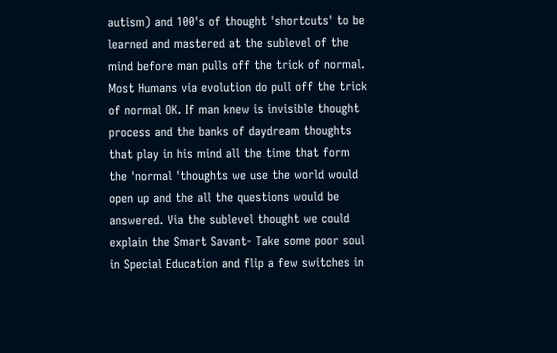autism) and 100's of thought 'shortcuts' to be learned and mastered at the sublevel of the mind before man pulls off the trick of normal. Most Humans via evolution do pull off the trick of normal OK. If man knew is invisible thought process and the banks of daydream thoughts that play in his mind all the time that form the 'normal 'thoughts we use the world would open up and the all the questions would be answered. Via the sublevel thought we could explain the Smart Savant- Take some poor soul in Special Education and flip a few switches in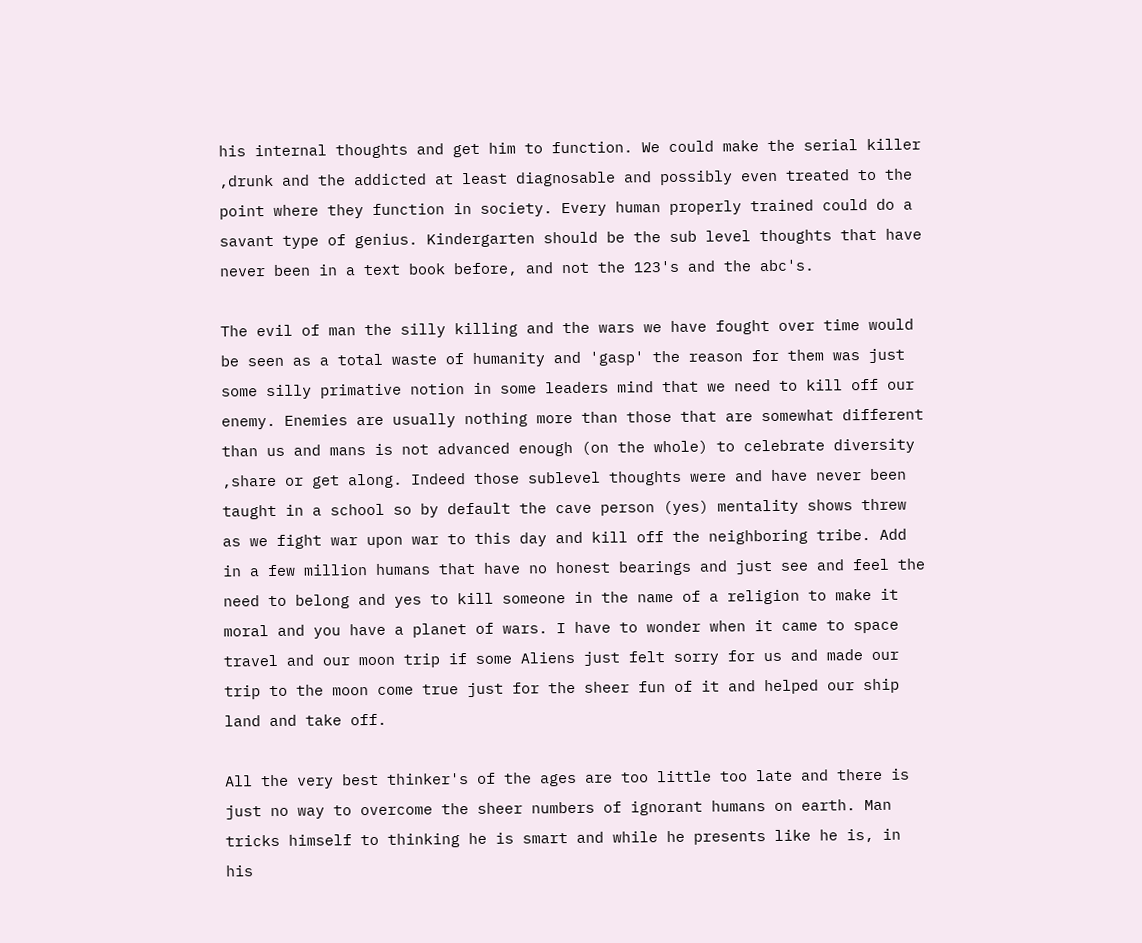his internal thoughts and get him to function. We could make the serial killer ,drunk and the addicted at least diagnosable and possibly even treated to the point where they function in society. Every human properly trained could do a savant type of genius. Kindergarten should be the sub level thoughts that have never been in a text book before, and not the 123's and the abc's.

The evil of man the silly killing and the wars we have fought over time would be seen as a total waste of humanity and 'gasp' the reason for them was just some silly primative notion in some leaders mind that we need to kill off our enemy. Enemies are usually nothing more than those that are somewhat different than us and mans is not advanced enough (on the whole) to celebrate diversity ,share or get along. Indeed those sublevel thoughts were and have never been taught in a school so by default the cave person (yes) mentality shows threw as we fight war upon war to this day and kill off the neighboring tribe. Add in a few million humans that have no honest bearings and just see and feel the need to belong and yes to kill someone in the name of a religion to make it moral and you have a planet of wars. I have to wonder when it came to space travel and our moon trip if some Aliens just felt sorry for us and made our trip to the moon come true just for the sheer fun of it and helped our ship land and take off.

All the very best thinker's of the ages are too little too late and there is just no way to overcome the sheer numbers of ignorant humans on earth. Man tricks himself to thinking he is smart and while he presents like he is, in his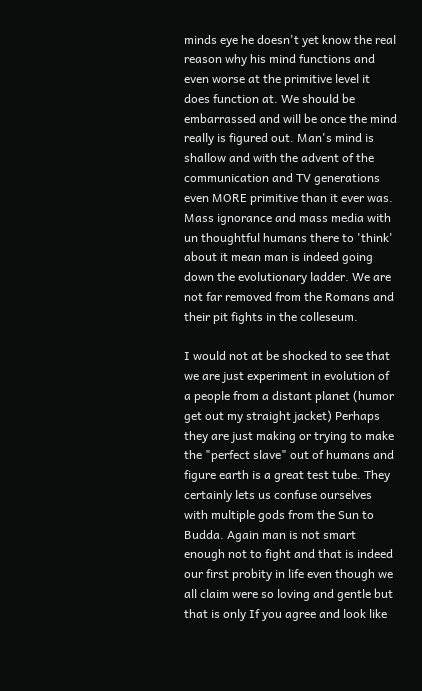minds eye he doesn't yet know the real reason why his mind functions and even worse at the primitive level it does function at. We should be embarrassed and will be once the mind really is figured out. Man's mind is shallow and with the advent of the communication and TV generations even MORE primitive than it ever was. Mass ignorance and mass media with un thoughtful humans there to 'think' about it mean man is indeed going down the evolutionary ladder. We are not far removed from the Romans and their pit fights in the colleseum.

I would not at be shocked to see that we are just experiment in evolution of a people from a distant planet (humor get out my straight jacket) Perhaps they are just making or trying to make the "perfect slave" out of humans and figure earth is a great test tube. They certainly lets us confuse ourselves with multiple gods from the Sun to Budda. Again man is not smart enough not to fight and that is indeed our first probity in life even though we all claim were so loving and gentle but that is only If you agree and look like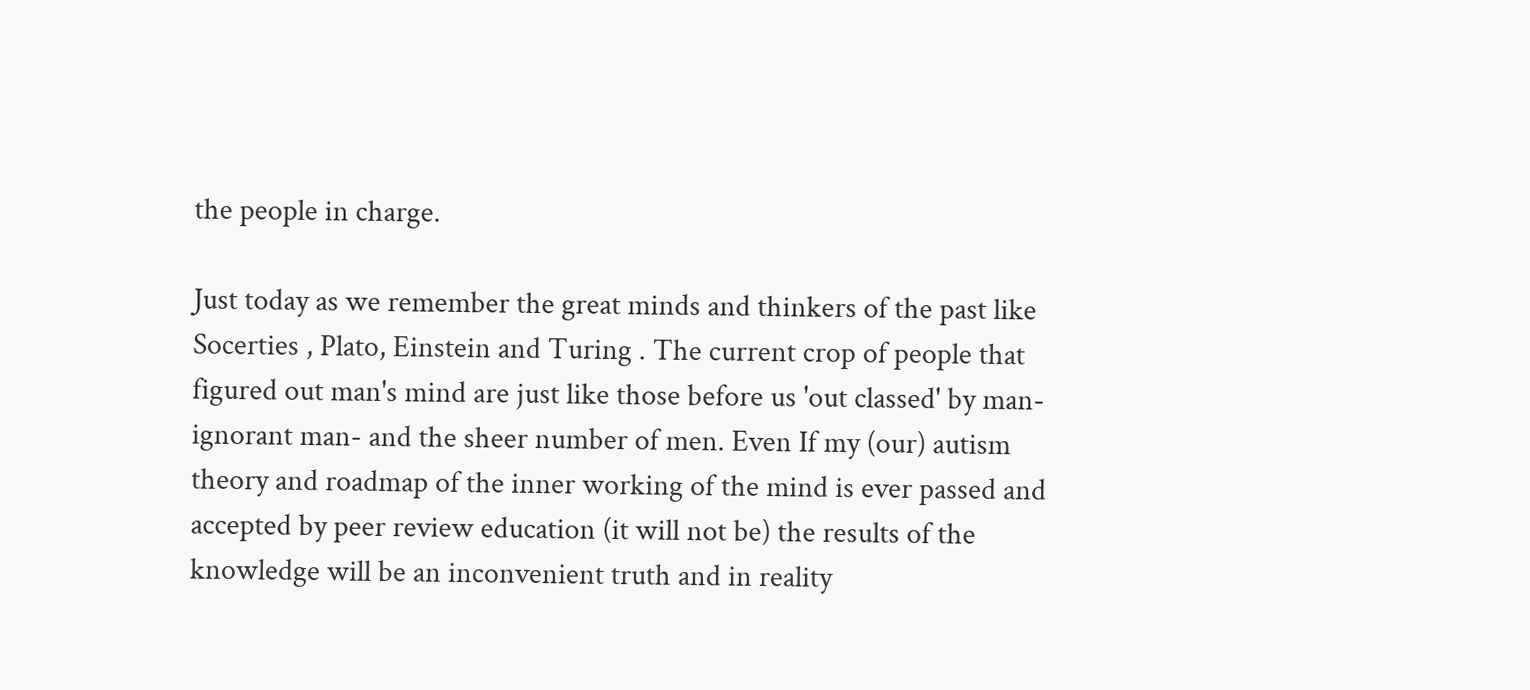the people in charge.

Just today as we remember the great minds and thinkers of the past like Socerties , Plato, Einstein and Turing . The current crop of people that figured out man's mind are just like those before us 'out classed' by man- ignorant man- and the sheer number of men. Even If my (our) autism theory and roadmap of the inner working of the mind is ever passed and accepted by peer review education (it will not be) the results of the knowledge will be an inconvenient truth and in reality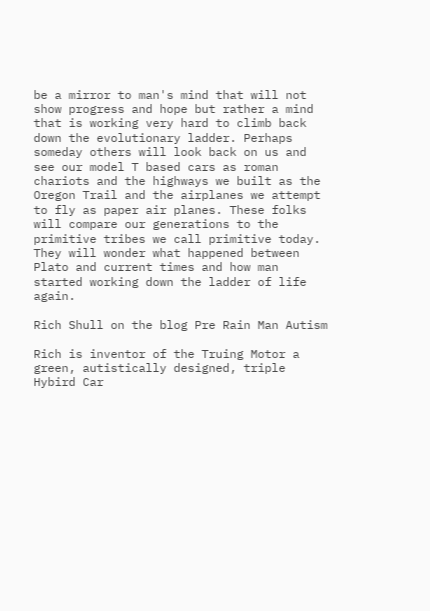be a mirror to man's mind that will not show progress and hope but rather a mind that is working very hard to climb back down the evolutionary ladder. Perhaps someday others will look back on us and see our model T based cars as roman chariots and the highways we built as the Oregon Trail and the airplanes we attempt to fly as paper air planes. These folks will compare our generations to the primitive tribes we call primitive today. They will wonder what happened between Plato and current times and how man started working down the ladder of life again.

Rich Shull on the blog Pre Rain Man Autism

Rich is inventor of the Truing Motor a green, autistically designed, triple Hybird Car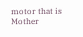motor that is Mother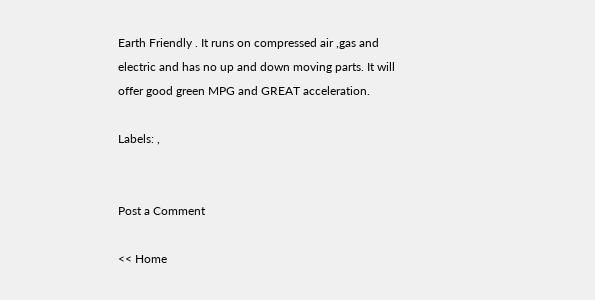Earth Friendly . It runs on compressed air ,gas and electric and has no up and down moving parts. It will offer good green MPG and GREAT acceleration.

Labels: ,


Post a Comment

<< Home